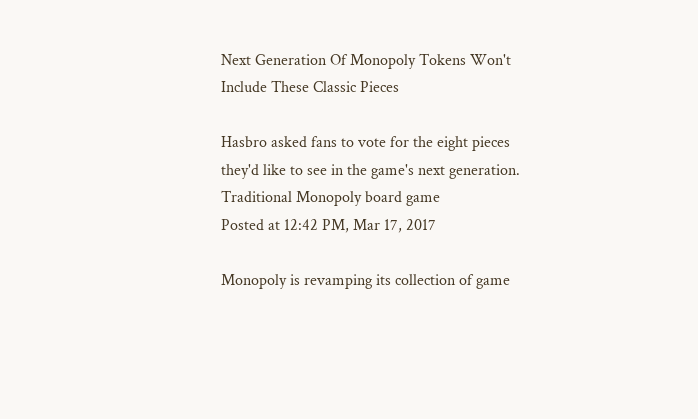Next Generation Of Monopoly Tokens Won't Include These Classic Pieces

Hasbro asked fans to vote for the eight pieces they'd like to see in the game's next generation.
Traditional Monopoly board game
Posted at 12:42 PM, Mar 17, 2017

Monopoly is revamping its collection of game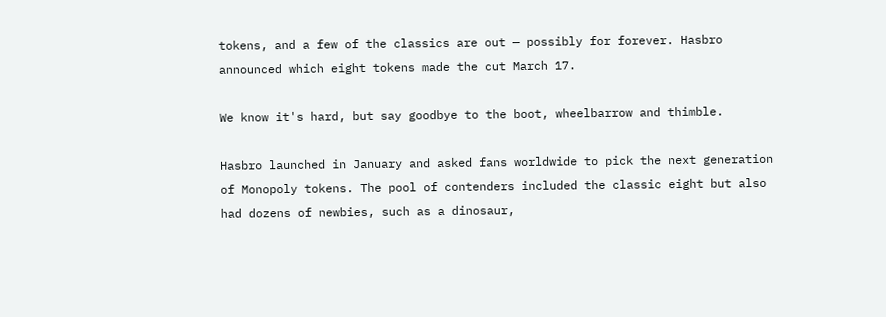tokens, and a few of the classics are out — possibly for forever. Hasbro announced which eight tokens made the cut March 17.

We know it's hard, but say goodbye to the boot, wheelbarrow and thimble.

Hasbro launched in January and asked fans worldwide to pick the next generation of Monopoly tokens. The pool of contenders included the classic eight but also had dozens of newbies, such as a dinosaur,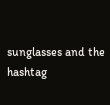sunglasses and the hashtag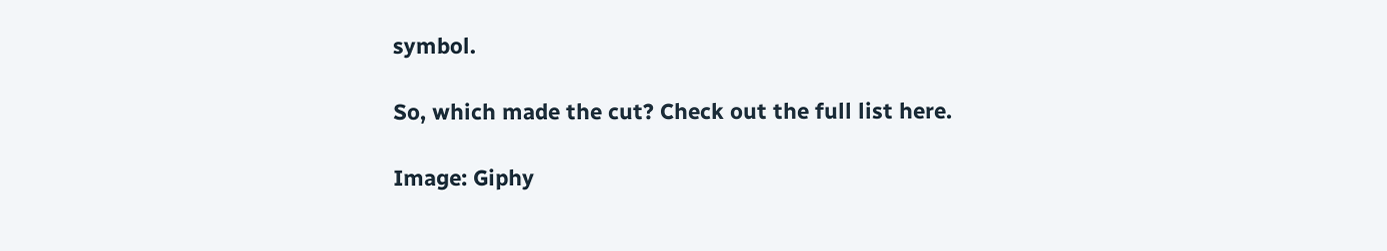symbol.

So, which made the cut? Check out the full list here.

Image: Giphy